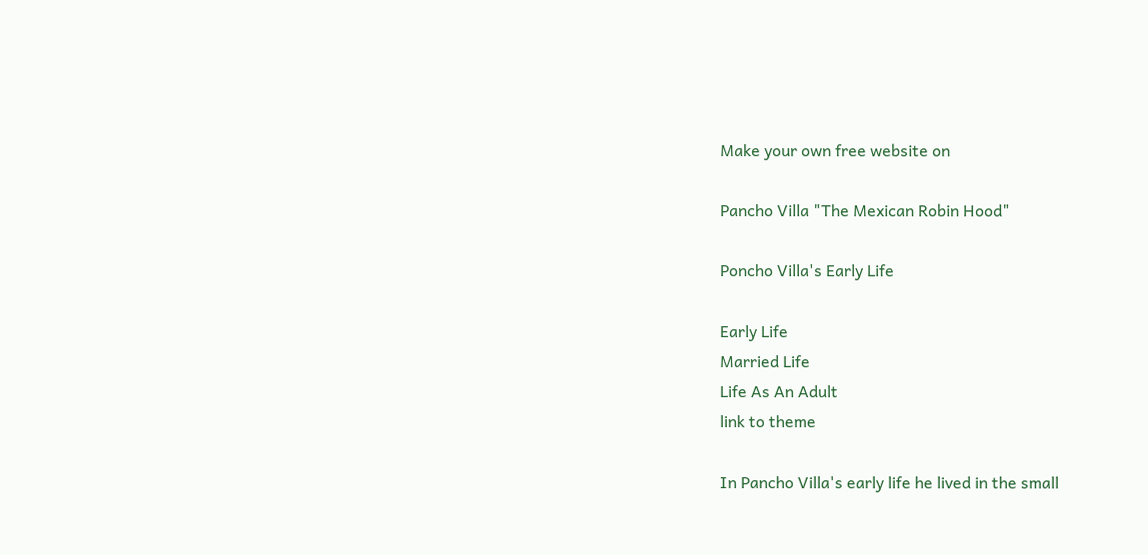Make your own free website on

Pancho Villa "The Mexican Robin Hood"

Poncho Villa's Early Life

Early Life
Married Life
Life As An Adult
link to theme

In Pancho Villa's early life he lived in the small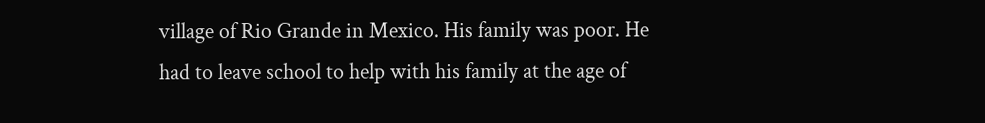village of Rio Grande in Mexico. His family was poor. He had to leave school to help with his family at the age of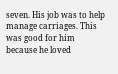seven. His job was to help manage carriages. This was good for him because he loved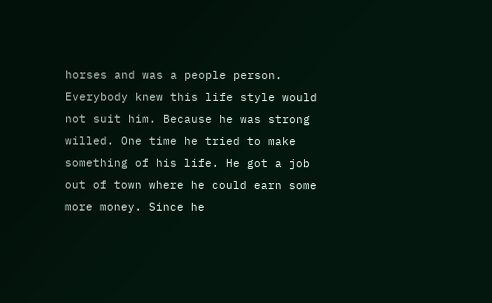horses and was a people person. Everybody knew this life style would not suit him. Because he was strong willed. One time he tried to make something of his life. He got a job out of town where he could earn some more money. Since he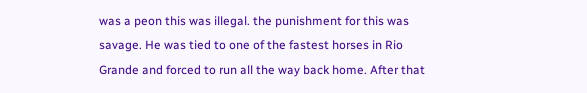was a peon this was illegal. the punishment for this was savage. He was tied to one of the fastest horses in Rio Grande and forced to run all the way back home. After that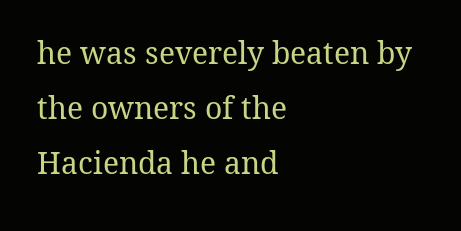he was severely beaten by the owners of the Hacienda he and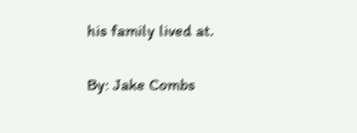his family lived at.

By: Jake Combs